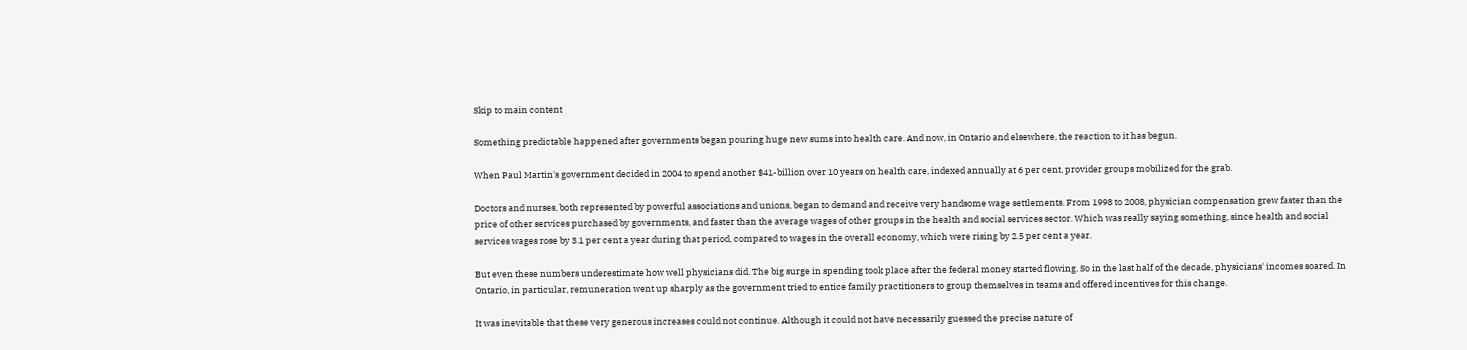Skip to main content

Something predictable happened after governments began pouring huge new sums into health care. And now, in Ontario and elsewhere, the reaction to it has begun.

When Paul Martin's government decided in 2004 to spend another $41-billion over 10 years on health care, indexed annually at 6 per cent, provider groups mobilized for the grab.

Doctors and nurses, both represented by powerful associations and unions, began to demand and receive very handsome wage settlements. From 1998 to 2008, physician compensation grew faster than the price of other services purchased by governments, and faster than the average wages of other groups in the health and social services sector. Which was really saying something, since health and social services wages rose by 3.1 per cent a year during that period, compared to wages in the overall economy, which were rising by 2.5 per cent a year.

But even these numbers underestimate how well physicians did. The big surge in spending took place after the federal money started flowing. So in the last half of the decade, physicians' incomes soared. In Ontario, in particular, remuneration went up sharply as the government tried to entice family practitioners to group themselves in teams and offered incentives for this change.

It was inevitable that these very generous increases could not continue. Although it could not have necessarily guessed the precise nature of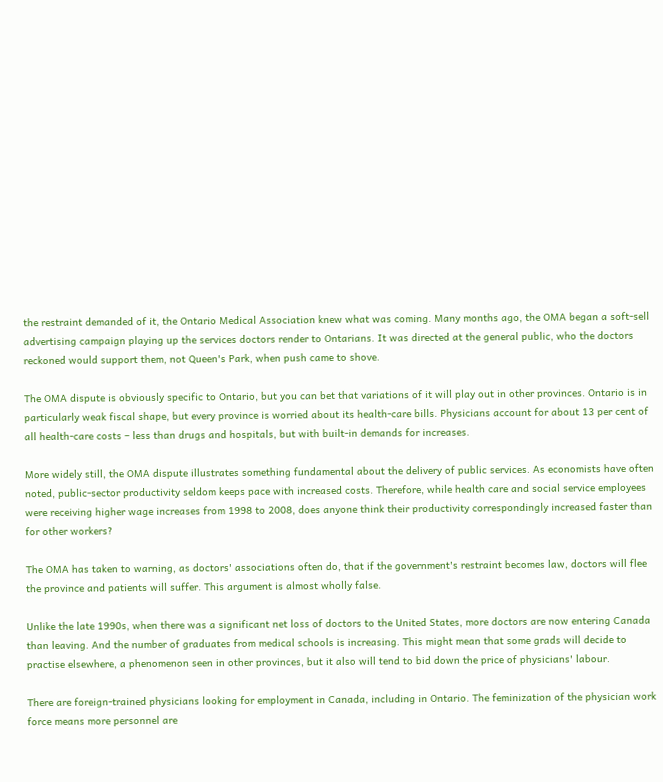the restraint demanded of it, the Ontario Medical Association knew what was coming. Many months ago, the OMA began a soft-sell advertising campaign playing up the services doctors render to Ontarians. It was directed at the general public, who the doctors reckoned would support them, not Queen's Park, when push came to shove.

The OMA dispute is obviously specific to Ontario, but you can bet that variations of it will play out in other provinces. Ontario is in particularly weak fiscal shape, but every province is worried about its health-care bills. Physicians account for about 13 per cent of all health-care costs – less than drugs and hospitals, but with built-in demands for increases.

More widely still, the OMA dispute illustrates something fundamental about the delivery of public services. As economists have often noted, public-sector productivity seldom keeps pace with increased costs. Therefore, while health care and social service employees were receiving higher wage increases from 1998 to 2008, does anyone think their productivity correspondingly increased faster than for other workers?

The OMA has taken to warning, as doctors' associations often do, that if the government's restraint becomes law, doctors will flee the province and patients will suffer. This argument is almost wholly false.

Unlike the late 1990s, when there was a significant net loss of doctors to the United States, more doctors are now entering Canada than leaving. And the number of graduates from medical schools is increasing. This might mean that some grads will decide to practise elsewhere, a phenomenon seen in other provinces, but it also will tend to bid down the price of physicians' labour.

There are foreign-trained physicians looking for employment in Canada, including in Ontario. The feminization of the physician work force means more personnel are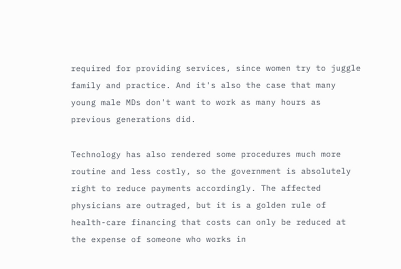required for providing services, since women try to juggle family and practice. And it's also the case that many young male MDs don't want to work as many hours as previous generations did.

Technology has also rendered some procedures much more routine and less costly, so the government is absolutely right to reduce payments accordingly. The affected physicians are outraged, but it is a golden rule of health-care financing that costs can only be reduced at the expense of someone who works in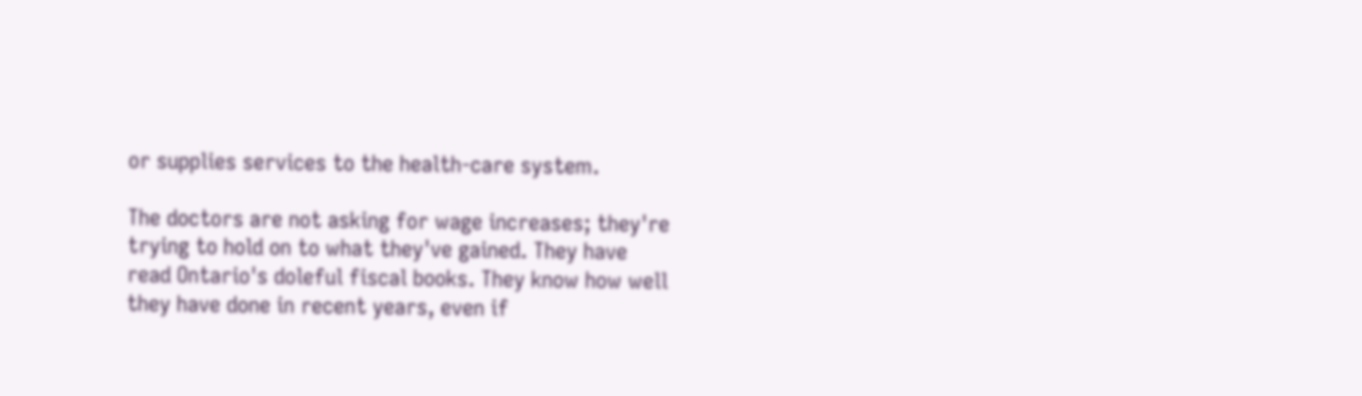or supplies services to the health-care system.

The doctors are not asking for wage increases; they're trying to hold on to what they've gained. They have read Ontario's doleful fiscal books. They know how well they have done in recent years, even if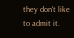they don't like to admit it.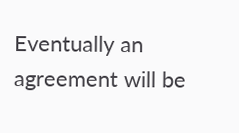Eventually an agreement will be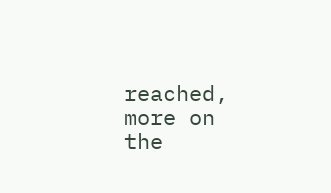reached, more on the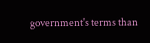government's terms than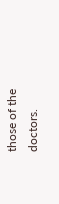those of the doctors.